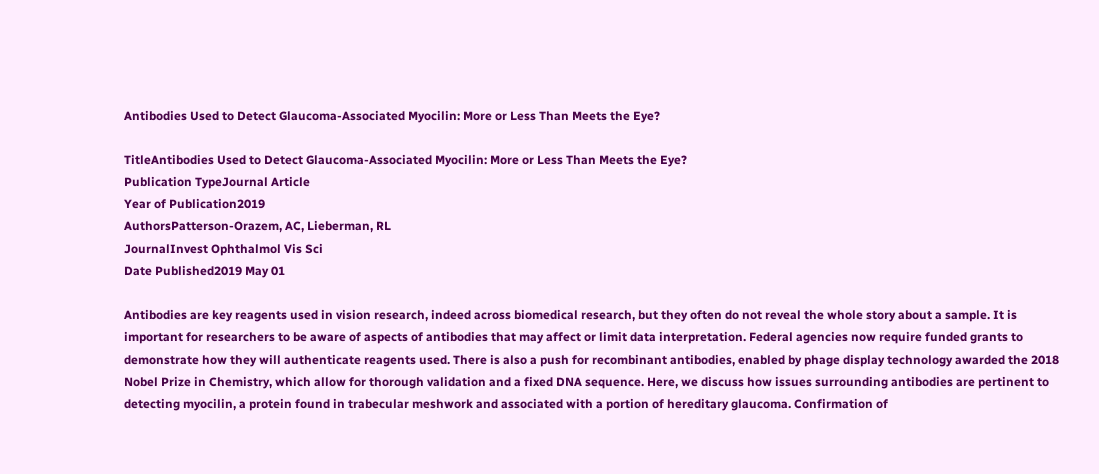Antibodies Used to Detect Glaucoma-Associated Myocilin: More or Less Than Meets the Eye?

TitleAntibodies Used to Detect Glaucoma-Associated Myocilin: More or Less Than Meets the Eye?
Publication TypeJournal Article
Year of Publication2019
AuthorsPatterson-Orazem, AC, Lieberman, RL
JournalInvest Ophthalmol Vis Sci
Date Published2019 May 01

Antibodies are key reagents used in vision research, indeed across biomedical research, but they often do not reveal the whole story about a sample. It is important for researchers to be aware of aspects of antibodies that may affect or limit data interpretation. Federal agencies now require funded grants to demonstrate how they will authenticate reagents used. There is also a push for recombinant antibodies, enabled by phage display technology awarded the 2018 Nobel Prize in Chemistry, which allow for thorough validation and a fixed DNA sequence. Here, we discuss how issues surrounding antibodies are pertinent to detecting myocilin, a protein found in trabecular meshwork and associated with a portion of hereditary glaucoma. Confirmation of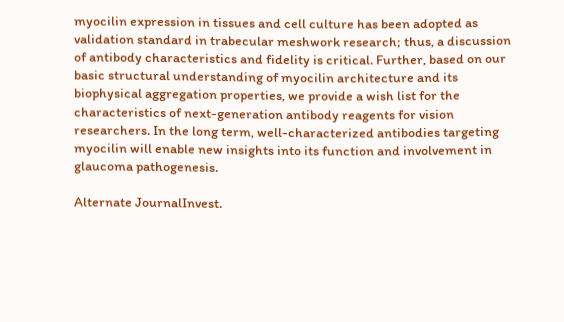myocilin expression in tissues and cell culture has been adopted as validation standard in trabecular meshwork research; thus, a discussion of antibody characteristics and fidelity is critical. Further, based on our basic structural understanding of myocilin architecture and its biophysical aggregation properties, we provide a wish list for the characteristics of next-generation antibody reagents for vision researchers. In the long term, well-characterized antibodies targeting myocilin will enable new insights into its function and involvement in glaucoma pathogenesis.

Alternate JournalInvest.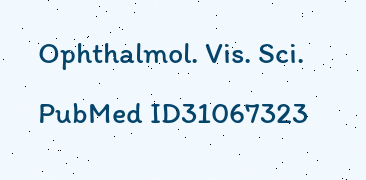Ophthalmol. Vis. Sci.
PubMed ID31067323